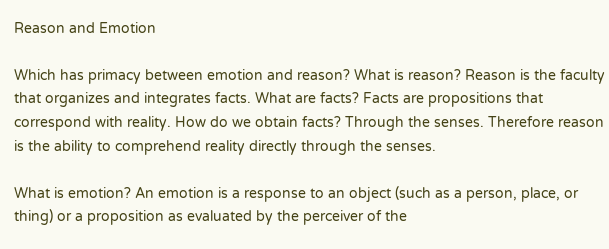Reason and Emotion

Which has primacy between emotion and reason? What is reason? Reason is the faculty that organizes and integrates facts. What are facts? Facts are propositions that correspond with reality. How do we obtain facts? Through the senses. Therefore reason is the ability to comprehend reality directly through the senses.

What is emotion? An emotion is a response to an object (such as a person, place, or thing) or a proposition as evaluated by the perceiver of the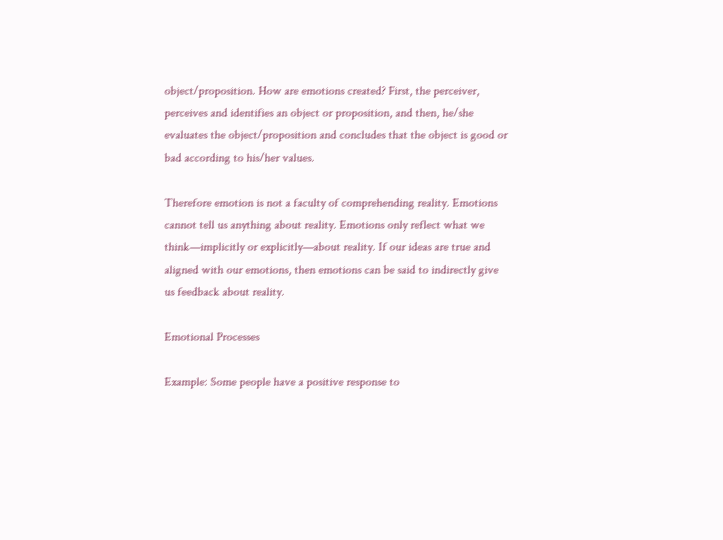object/proposition. How are emotions created? First, the perceiver, perceives and identifies an object or proposition, and then, he/she evaluates the object/proposition and concludes that the object is good or bad according to his/her values.

Therefore emotion is not a faculty of comprehending reality. Emotions cannot tell us anything about reality. Emotions only reflect what we think—implicitly or explicitly—about reality. If our ideas are true and aligned with our emotions, then emotions can be said to indirectly give us feedback about reality.

Emotional Processes

Example: Some people have a positive response to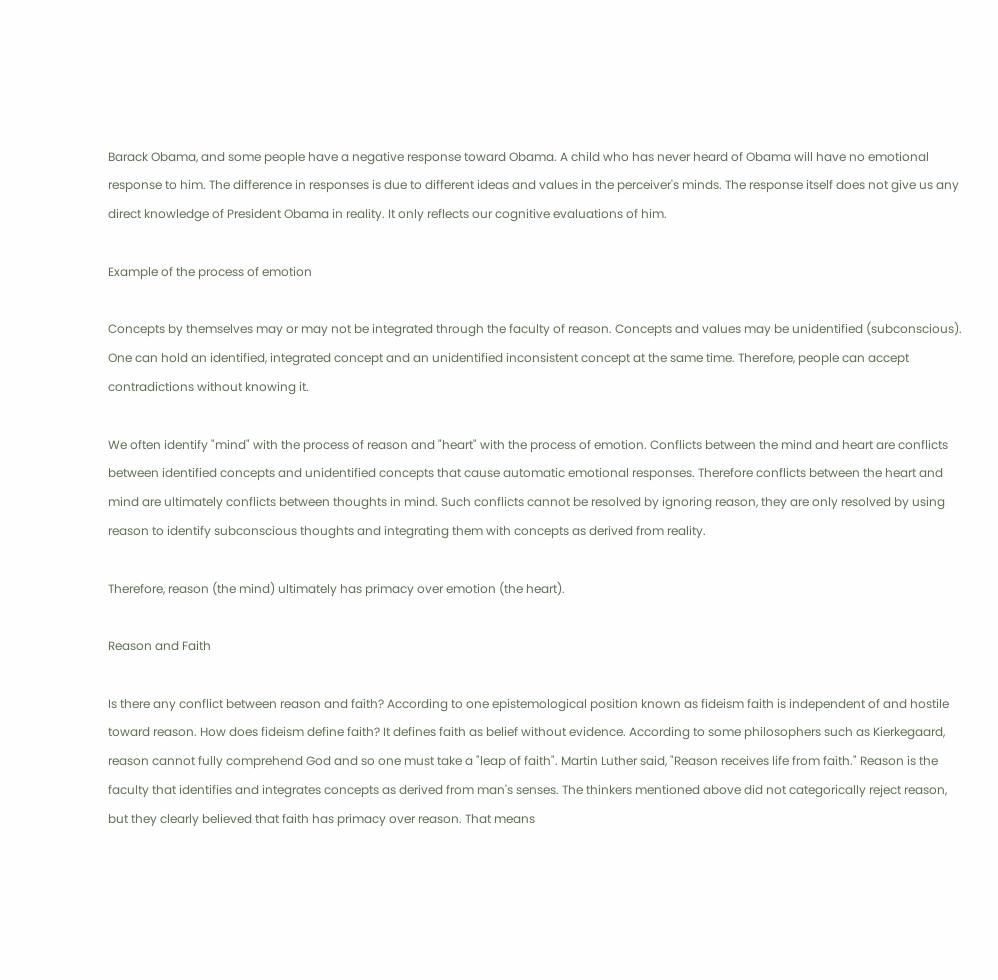Barack Obama, and some people have a negative response toward Obama. A child who has never heard of Obama will have no emotional response to him. The difference in responses is due to different ideas and values in the perceiver's minds. The response itself does not give us any direct knowledge of President Obama in reality. It only reflects our cognitive evaluations of him.

Example of the process of emotion

Concepts by themselves may or may not be integrated through the faculty of reason. Concepts and values may be unidentified (subconscious). One can hold an identified, integrated concept and an unidentified inconsistent concept at the same time. Therefore, people can accept contradictions without knowing it.

We often identify "mind" with the process of reason and "heart" with the process of emotion. Conflicts between the mind and heart are conflicts between identified concepts and unidentified concepts that cause automatic emotional responses. Therefore conflicts between the heart and mind are ultimately conflicts between thoughts in mind. Such conflicts cannot be resolved by ignoring reason, they are only resolved by using reason to identify subconscious thoughts and integrating them with concepts as derived from reality.

Therefore, reason (the mind) ultimately has primacy over emotion (the heart).

Reason and Faith

Is there any conflict between reason and faith? According to one epistemological position known as fideism faith is independent of and hostile toward reason. How does fideism define faith? It defines faith as belief without evidence. According to some philosophers such as Kierkegaard, reason cannot fully comprehend God and so one must take a "leap of faith". Martin Luther said, "Reason receives life from faith." Reason is the faculty that identifies and integrates concepts as derived from man's senses. The thinkers mentioned above did not categorically reject reason, but they clearly believed that faith has primacy over reason. That means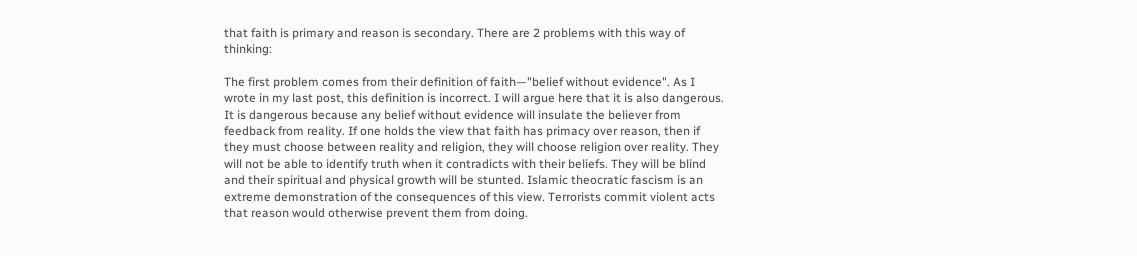that faith is primary and reason is secondary. There are 2 problems with this way of thinking:

The first problem comes from their definition of faith—"belief without evidence". As I wrote in my last post, this definition is incorrect. I will argue here that it is also dangerous. It is dangerous because any belief without evidence will insulate the believer from feedback from reality. If one holds the view that faith has primacy over reason, then if they must choose between reality and religion, they will choose religion over reality. They will not be able to identify truth when it contradicts with their beliefs. They will be blind and their spiritual and physical growth will be stunted. Islamic theocratic fascism is an extreme demonstration of the consequences of this view. Terrorists commit violent acts that reason would otherwise prevent them from doing.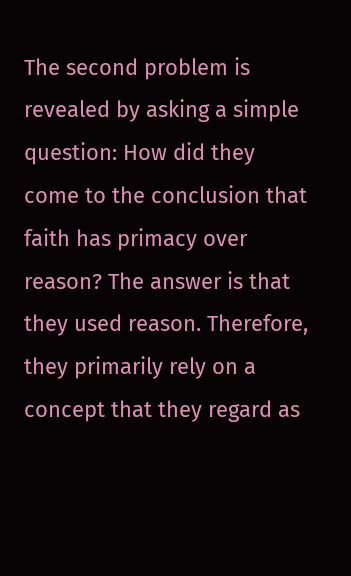The second problem is revealed by asking a simple question: How did they come to the conclusion that faith has primacy over reason? The answer is that they used reason. Therefore, they primarily rely on a concept that they regard as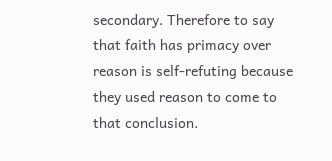secondary. Therefore to say that faith has primacy over reason is self-refuting because they used reason to come to that conclusion.